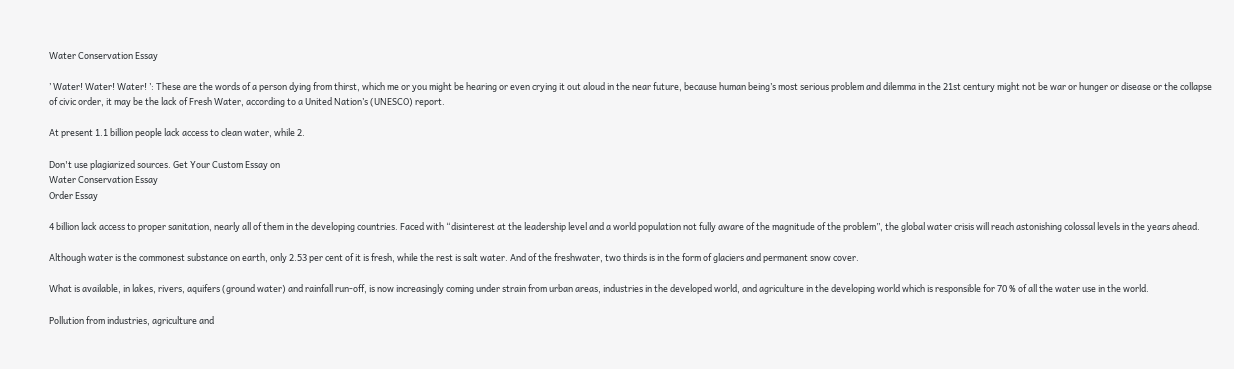Water Conservation Essay

’ Water! Water! Water! ’: These are the words of a person dying from thirst, which me or you might be hearing or even crying it out aloud in the near future, because human being’s most serious problem and dilemma in the 21st century might not be war or hunger or disease or the collapse of civic order, it may be the lack of Fresh Water, according to a United Nation’s (UNESCO) report.

At present 1.1 billion people lack access to clean water, while 2.

Don't use plagiarized sources. Get Your Custom Essay on
Water Conservation Essay
Order Essay

4 billion lack access to proper sanitation, nearly all of them in the developing countries. Faced with “disinterest at the leadership level and a world population not fully aware of the magnitude of the problem”, the global water crisis will reach astonishing colossal levels in the years ahead.

Although water is the commonest substance on earth, only 2.53 per cent of it is fresh, while the rest is salt water. And of the freshwater, two thirds is in the form of glaciers and permanent snow cover.

What is available, in lakes, rivers, aquifers (ground water) and rainfall run-off, is now increasingly coming under strain from urban areas, industries in the developed world, and agriculture in the developing world which is responsible for 70 % of all the water use in the world.

Pollution from industries, agriculture and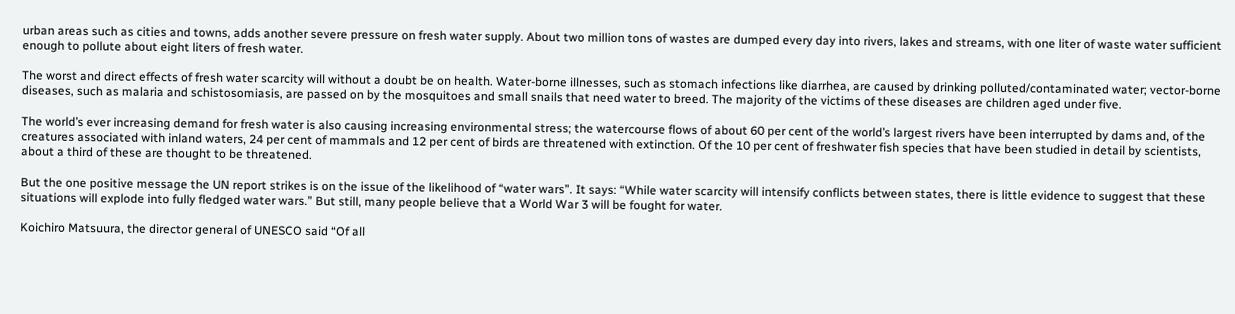urban areas such as cities and towns, adds another severe pressure on fresh water supply. About two million tons of wastes are dumped every day into rivers, lakes and streams, with one liter of waste water sufficient enough to pollute about eight liters of fresh water.

The worst and direct effects of fresh water scarcity will without a doubt be on health. Water-borne illnesses, such as stomach infections like diarrhea, are caused by drinking polluted/contaminated water; vector-borne diseases, such as malaria and schistosomiasis, are passed on by the mosquitoes and small snails that need water to breed. The majority of the victims of these diseases are children aged under five.

The world’s ever increasing demand for fresh water is also causing increasing environmental stress; the watercourse flows of about 60 per cent of the world’s largest rivers have been interrupted by dams and, of the creatures associated with inland waters, 24 per cent of mammals and 12 per cent of birds are threatened with extinction. Of the 10 per cent of freshwater fish species that have been studied in detail by scientists, about a third of these are thought to be threatened.

But the one positive message the UN report strikes is on the issue of the likelihood of “water wars”. It says: “While water scarcity will intensify conflicts between states, there is little evidence to suggest that these situations will explode into fully fledged water wars.” But still, many people believe that a World War 3 will be fought for water.

Koichiro Matsuura, the director general of UNESCO said “Of all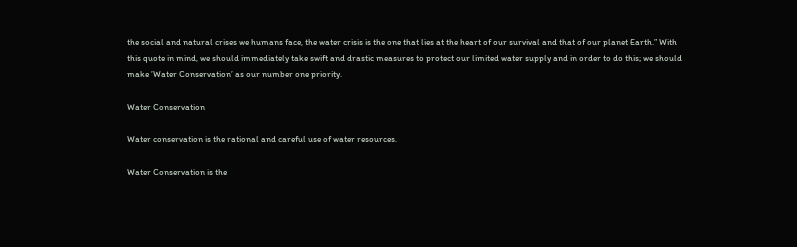the social and natural crises we humans face, the water crisis is the one that lies at the heart of our survival and that of our planet Earth.” With this quote in mind, we should immediately take swift and drastic measures to protect our limited water supply and in order to do this; we should make ’Water Conservation’ as our number one priority.

Water Conservation

Water conservation is the rational and careful use of water resources.

Water Conservation is the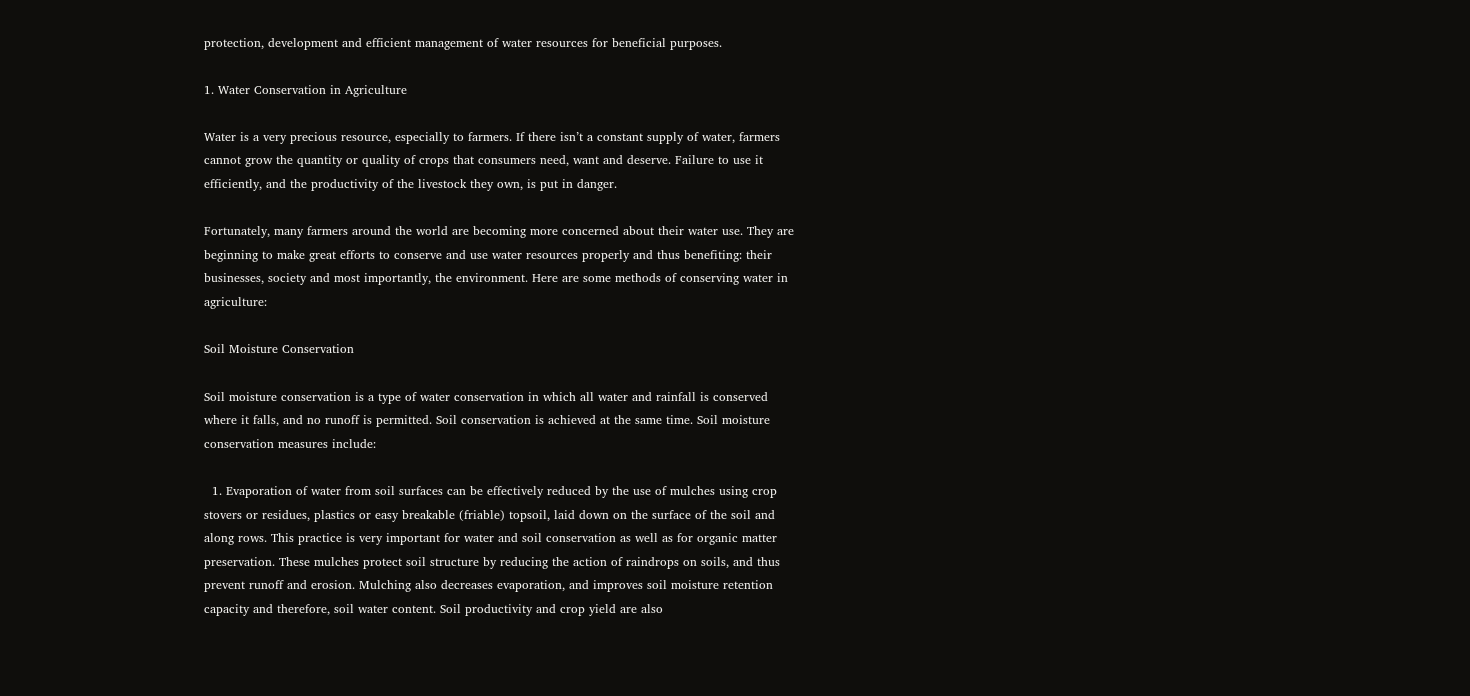protection, development and efficient management of water resources for beneficial purposes.

1. Water Conservation in Agriculture

Water is a very precious resource, especially to farmers. If there isn’t a constant supply of water, farmers cannot grow the quantity or quality of crops that consumers need, want and deserve. Failure to use it efficiently, and the productivity of the livestock they own, is put in danger.

Fortunately, many farmers around the world are becoming more concerned about their water use. They are beginning to make great efforts to conserve and use water resources properly and thus benefiting: their businesses, society and most importantly, the environment. Here are some methods of conserving water in agriculture:

Soil Moisture Conservation

Soil moisture conservation is a type of water conservation in which all water and rainfall is conserved where it falls, and no runoff is permitted. Soil conservation is achieved at the same time. Soil moisture conservation measures include:

  1. Evaporation of water from soil surfaces can be effectively reduced by the use of mulches using crop stovers or residues, plastics or easy breakable (friable) topsoil, laid down on the surface of the soil and along rows. This practice is very important for water and soil conservation as well as for organic matter preservation. These mulches protect soil structure by reducing the action of raindrops on soils, and thus prevent runoff and erosion. Mulching also decreases evaporation, and improves soil moisture retention capacity and therefore, soil water content. Soil productivity and crop yield are also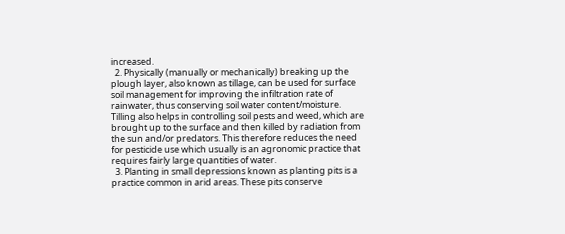increased.
  2. Physically (manually or mechanically) breaking up the plough layer, also known as tillage, can be used for surface soil management for improving the infiltration rate of rainwater, thus conserving soil water content/moisture. Tilling also helps in controlling soil pests and weed, which are brought up to the surface and then killed by radiation from the sun and/or predators. This therefore reduces the need for pesticide use which usually is an agronomic practice that requires fairly large quantities of water.
  3. Planting in small depressions known as planting pits is a practice common in arid areas. These pits conserve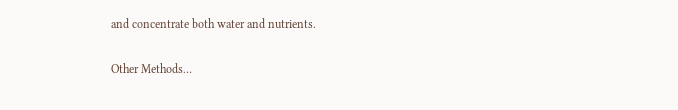and concentrate both water and nutrients.

Other Methods…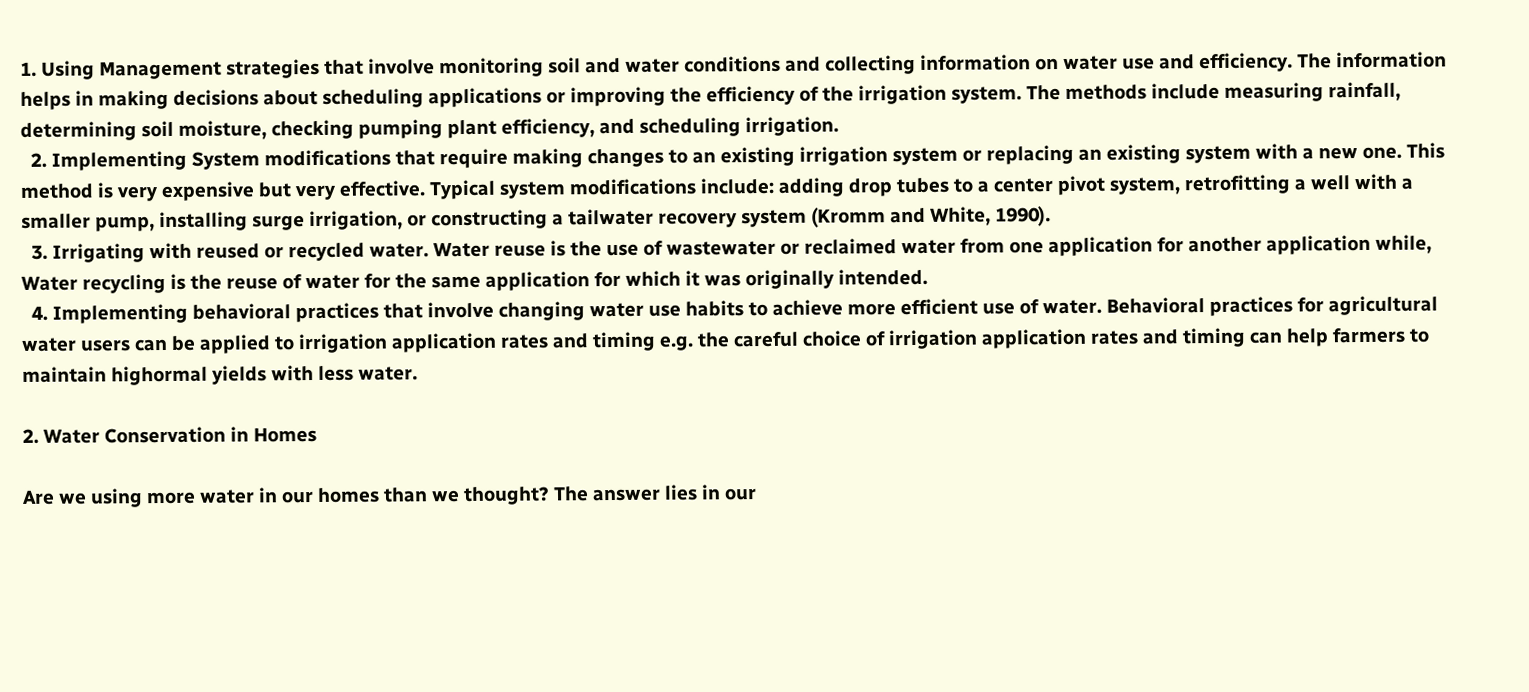1. Using Management strategies that involve monitoring soil and water conditions and collecting information on water use and efficiency. The information helps in making decisions about scheduling applications or improving the efficiency of the irrigation system. The methods include measuring rainfall, determining soil moisture, checking pumping plant efficiency, and scheduling irrigation.
  2. Implementing System modifications that require making changes to an existing irrigation system or replacing an existing system with a new one. This method is very expensive but very effective. Typical system modifications include: adding drop tubes to a center pivot system, retrofitting a well with a smaller pump, installing surge irrigation, or constructing a tailwater recovery system (Kromm and White, 1990).
  3. Irrigating with reused or recycled water. Water reuse is the use of wastewater or reclaimed water from one application for another application while, Water recycling is the reuse of water for the same application for which it was originally intended.
  4. Implementing behavioral practices that involve changing water use habits to achieve more efficient use of water. Behavioral practices for agricultural water users can be applied to irrigation application rates and timing e.g. the careful choice of irrigation application rates and timing can help farmers to maintain highormal yields with less water.

2. Water Conservation in Homes

Are we using more water in our homes than we thought? The answer lies in our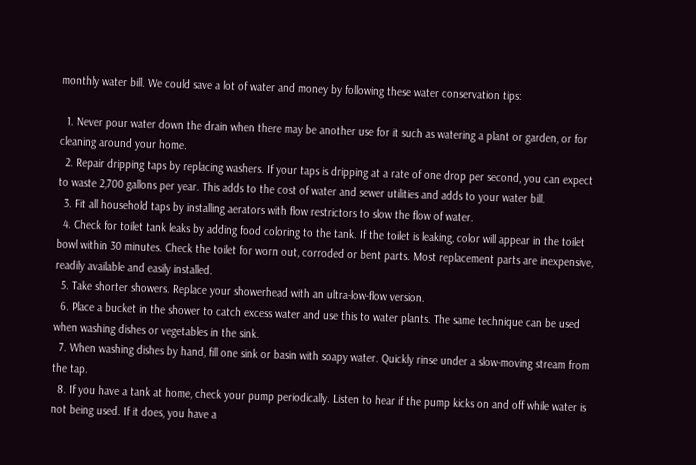monthly water bill. We could save a lot of water and money by following these water conservation tips:

  1. Never pour water down the drain when there may be another use for it such as watering a plant or garden, or for cleaning around your home.
  2. Repair dripping taps by replacing washers. If your taps is dripping at a rate of one drop per second, you can expect to waste 2,700 gallons per year. This adds to the cost of water and sewer utilities and adds to your water bill.
  3. Fit all household taps by installing aerators with flow restrictors to slow the flow of water.
  4. Check for toilet tank leaks by adding food coloring to the tank. If the toilet is leaking, color will appear in the toilet bowl within 30 minutes. Check the toilet for worn out, corroded or bent parts. Most replacement parts are inexpensive, readily available and easily installed.
  5. Take shorter showers. Replace your showerhead with an ultra-low-flow version.
  6. Place a bucket in the shower to catch excess water and use this to water plants. The same technique can be used when washing dishes or vegetables in the sink.
  7. When washing dishes by hand, fill one sink or basin with soapy water. Quickly rinse under a slow-moving stream from the tap.
  8. If you have a tank at home, check your pump periodically. Listen to hear if the pump kicks on and off while water is not being used. If it does, you have a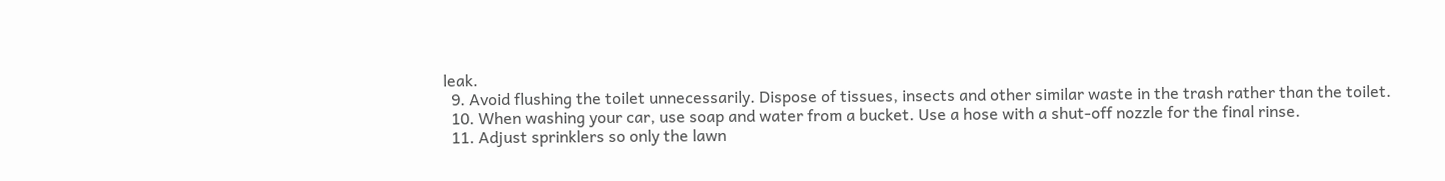leak.
  9. Avoid flushing the toilet unnecessarily. Dispose of tissues, insects and other similar waste in the trash rather than the toilet.
  10. When washing your car, use soap and water from a bucket. Use a hose with a shut-off nozzle for the final rinse.
  11. Adjust sprinklers so only the lawn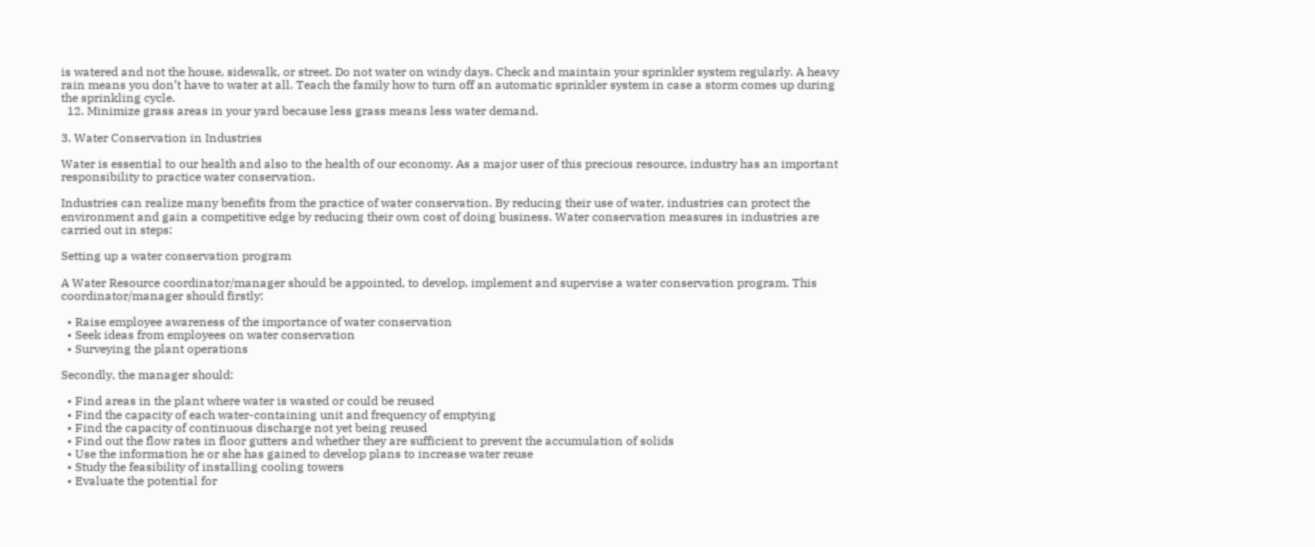is watered and not the house, sidewalk, or street. Do not water on windy days. Check and maintain your sprinkler system regularly. A heavy rain means you don’t have to water at all. Teach the family how to turn off an automatic sprinkler system in case a storm comes up during the sprinkling cycle.
  12. Minimize grass areas in your yard because less grass means less water demand.

3. Water Conservation in Industries

Water is essential to our health and also to the health of our economy. As a major user of this precious resource, industry has an important responsibility to practice water conservation.

Industries can realize many benefits from the practice of water conservation. By reducing their use of water, industries can protect the environment and gain a competitive edge by reducing their own cost of doing business. Water conservation measures in industries are carried out in steps:

Setting up a water conservation program

A Water Resource coordinator/manager should be appointed, to develop, implement and supervise a water conservation program. This coordinator/manager should firstly:

  • Raise employee awareness of the importance of water conservation
  • Seek ideas from employees on water conservation
  • Surveying the plant operations

Secondly, the manager should:

  • Find areas in the plant where water is wasted or could be reused
  • Find the capacity of each water-containing unit and frequency of emptying
  • Find the capacity of continuous discharge not yet being reused
  • Find out the flow rates in floor gutters and whether they are sufficient to prevent the accumulation of solids
  • Use the information he or she has gained to develop plans to increase water reuse
  • Study the feasibility of installing cooling towers
  • Evaluate the potential for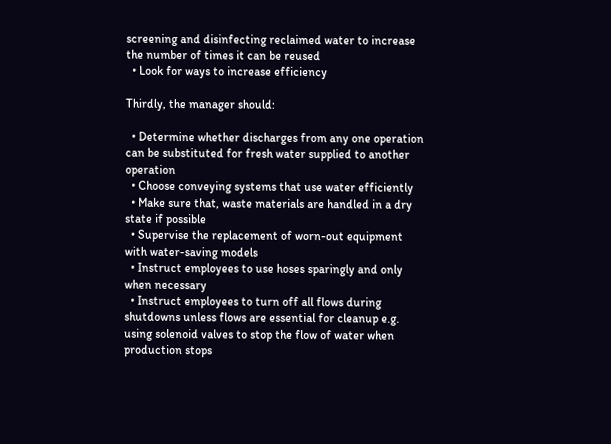screening and disinfecting reclaimed water to increase the number of times it can be reused
  • Look for ways to increase efficiency

Thirdly, the manager should:

  • Determine whether discharges from any one operation can be substituted for fresh water supplied to another operation
  • Choose conveying systems that use water efficiently
  • Make sure that, waste materials are handled in a dry state if possible
  • Supervise the replacement of worn-out equipment with water-saving models
  • Instruct employees to use hoses sparingly and only when necessary
  • Instruct employees to turn off all flows during shutdowns unless flows are essential for cleanup e.g. using solenoid valves to stop the flow of water when production stops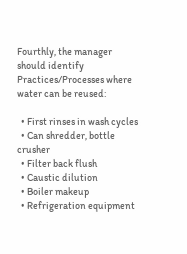Fourthly, the manager should identify Practices/Processes where water can be reused:

  • First rinses in wash cycles
  • Can shredder, bottle crusher
  • Filter back flush
  • Caustic dilution
  • Boiler makeup
  • Refrigeration equipment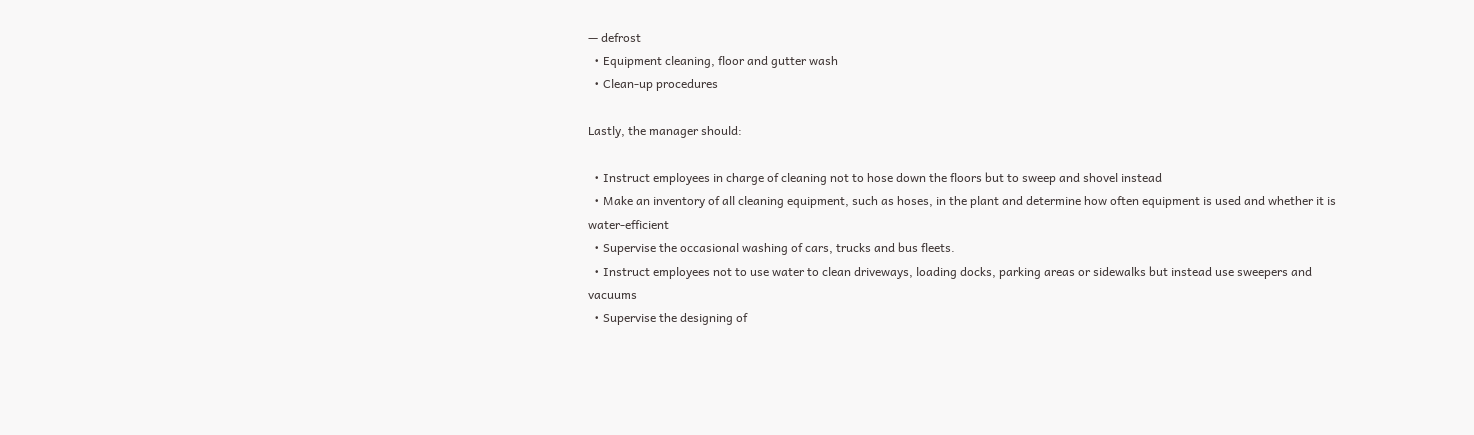— defrost
  • Equipment cleaning, floor and gutter wash
  • Clean-up procedures

Lastly, the manager should:

  • Instruct employees in charge of cleaning not to hose down the floors but to sweep and shovel instead
  • Make an inventory of all cleaning equipment, such as hoses, in the plant and determine how often equipment is used and whether it is water-efficient
  • Supervise the occasional washing of cars, trucks and bus fleets.
  • Instruct employees not to use water to clean driveways, loading docks, parking areas or sidewalks but instead use sweepers and vacuums
  • Supervise the designing of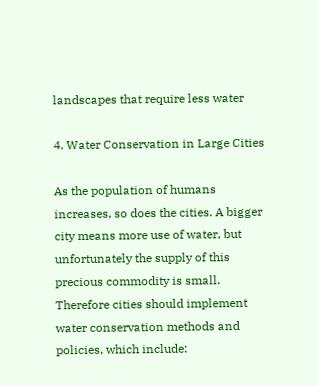landscapes that require less water

4. Water Conservation in Large Cities

As the population of humans increases, so does the cities. A bigger city means more use of water, but unfortunately the supply of this precious commodity is small. Therefore cities should implement water conservation methods and policies, which include: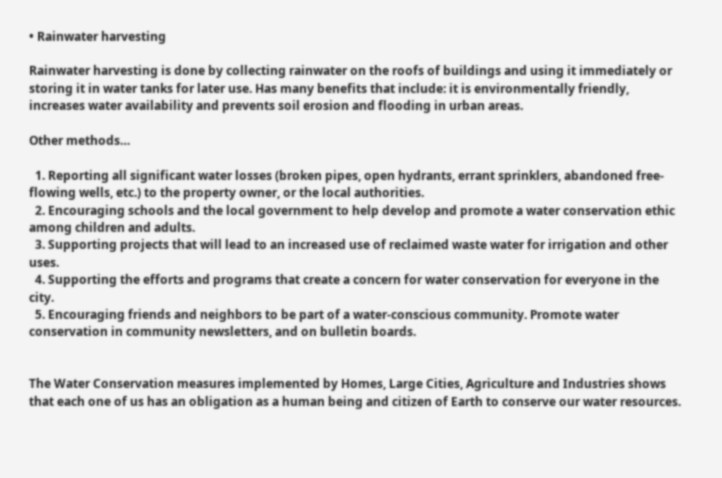• Rainwater harvesting

Rainwater harvesting is done by collecting rainwater on the roofs of buildings and using it immediately or storing it in water tanks for later use. Has many benefits that include: it is environmentally friendly, increases water availability and prevents soil erosion and flooding in urban areas.

Other methods…

  1. Reporting all significant water losses (broken pipes, open hydrants, errant sprinklers, abandoned free-flowing wells, etc.) to the property owner, or the local authorities.
  2. Encouraging schools and the local government to help develop and promote a water conservation ethic among children and adults.
  3. Supporting projects that will lead to an increased use of reclaimed waste water for irrigation and other uses.
  4. Supporting the efforts and programs that create a concern for water conservation for everyone in the city.
  5. Encouraging friends and neighbors to be part of a water-conscious community. Promote water conservation in community newsletters, and on bulletin boards.


The Water Conservation measures implemented by Homes, Large Cities, Agriculture and Industries shows that each one of us has an obligation as a human being and citizen of Earth to conserve our water resources.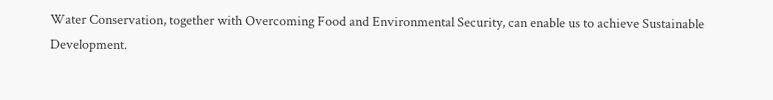Water Conservation, together with Overcoming Food and Environmental Security, can enable us to achieve Sustainable Development.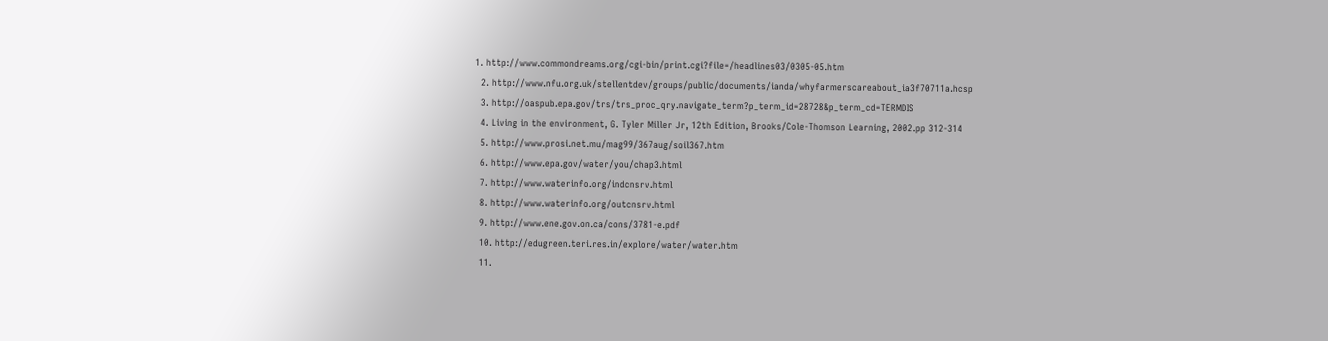1. http://www.commondreams.org/cgi-bin/print.cgi?file=/headlines03/0305-05.htm
  2. http://www.nfu.org.uk/stellentdev/groups/public/documents/ianda/whyfarmerscareabout_ia3f70711a.hcsp
  3. http://oaspub.epa.gov/trs/trs_proc_qry.navigate_term?p_term_id=28728&p_term_cd=TERMDIS
  4. Living in the environment, G. Tyler Miller Jr, 12th Edition, Brooks/Cole-Thomson Learning, 2002.pp 312-314
  5. http://www.prosi.net.mu/mag99/367aug/soil367.htm
  6. http://www.epa.gov/water/you/chap3.html
  7. http://www.waterinfo.org/indcnsrv.html
  8. http://www.waterinfo.org/outcnsrv.html
  9. http://www.ene.gov.on.ca/cons/3781-e.pdf
  10. http://edugreen.teri.res.in/explore/water/water.htm
  11.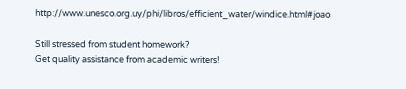http://www.unesco.org.uy/phi/libros/efficient_water/windice.html#joao

Still stressed from student homework?
Get quality assistance from academic writers!